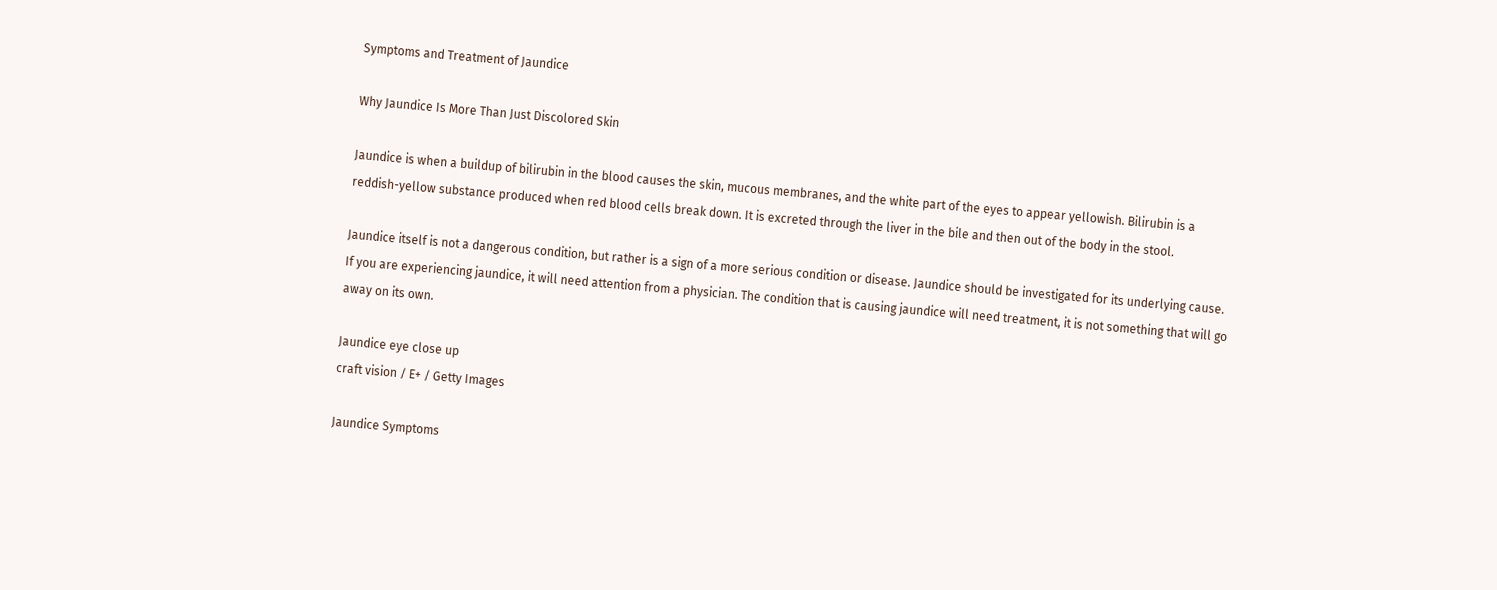Symptoms and Treatment of Jaundice

Why Jaundice Is More Than Just Discolored Skin

Jaundice is when a buildup of bilirubin in the blood causes the skin, mucous membranes, and the white part of the eyes to appear yellowish. Bilirubin is a reddish-yellow substance produced when red blood cells break down. It is excreted through the liver in the bile and then out of the body in the stool.

Jaundice itself is not a dangerous condition, but rather is a sign of a more serious condition or disease. Jaundice should be investigated for its underlying cause. If you are experiencing jaundice, it will need attention from a physician. The condition that is causing jaundice will need treatment, it is not something that will go away on its own.

Jaundice eye close up
craft vision / E+ / Getty Images

Jaundice Symptoms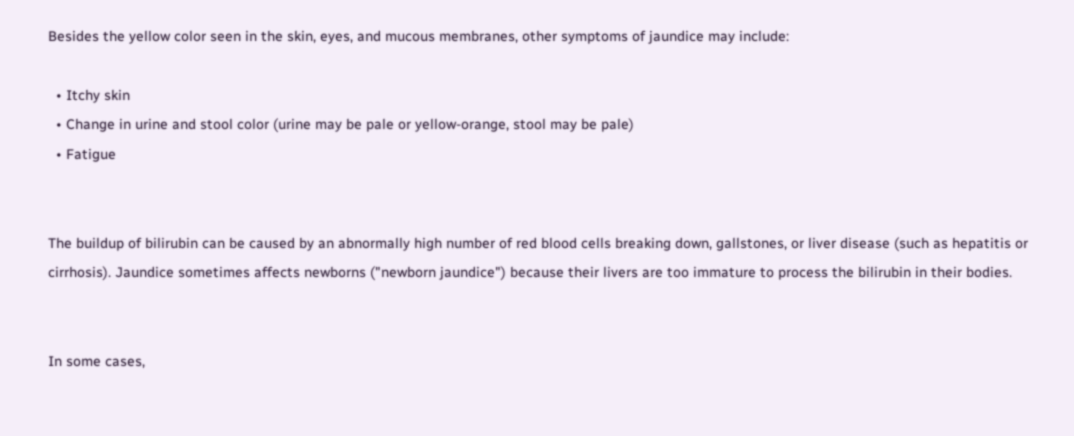Besides the yellow color seen in the skin, eyes, and mucous membranes, other symptoms of jaundice may include:

  • Itchy skin
  • Change in urine and stool color (urine may be pale or yellow-orange, stool may be pale)
  • Fatigue


The buildup of bilirubin can be caused by an abnormally high number of red blood cells breaking down, gallstones, or liver disease (such as hepatitis or cirrhosis). Jaundice sometimes affects newborns ("newborn jaundice") because their livers are too immature to process the bilirubin in their bodies.


In some cases,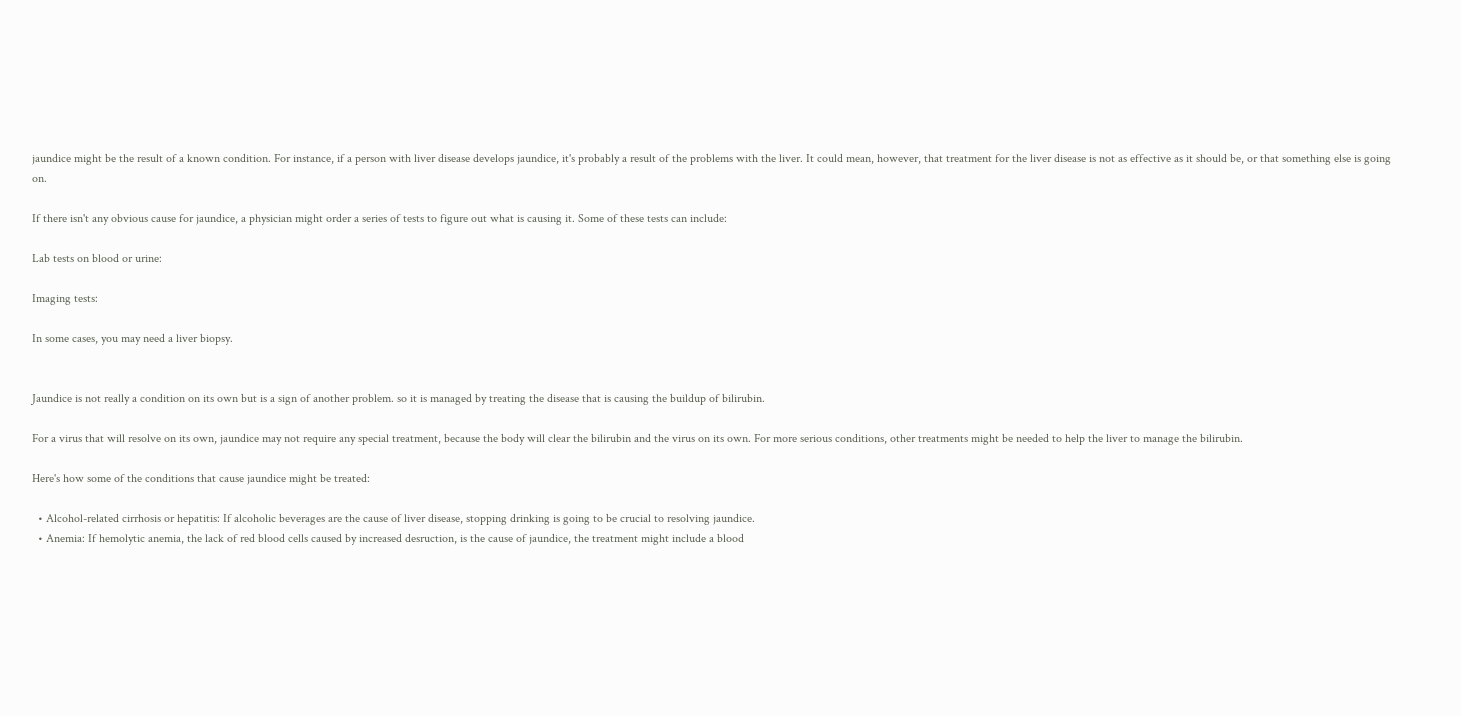jaundice might be the result of a known condition. For instance, if a person with liver disease develops jaundice, it's probably a result of the problems with the liver. It could mean, however, that treatment for the liver disease is not as effective as it should be, or that something else is going on.

If there isn't any obvious cause for jaundice, a physician might order a series of tests to figure out what is causing it. Some of these tests can include:

Lab tests on blood or urine:

Imaging tests:

In some cases, you may need a liver biopsy.


Jaundice is not really a condition on its own but is a sign of another problem. so it is managed by treating the disease that is causing the buildup of bilirubin.

For a virus that will resolve on its own, jaundice may not require any special treatment, because the body will clear the bilirubin and the virus on its own. For more serious conditions, other treatments might be needed to help the liver to manage the bilirubin.

Here's how some of the conditions that cause jaundice might be treated:

  • Alcohol-related cirrhosis or hepatitis: If alcoholic beverages are the cause of liver disease, stopping drinking is going to be crucial to resolving jaundice.
  • Anemia: If hemolytic anemia, the lack of red blood cells caused by increased desruction, is the cause of jaundice, the treatment might include a blood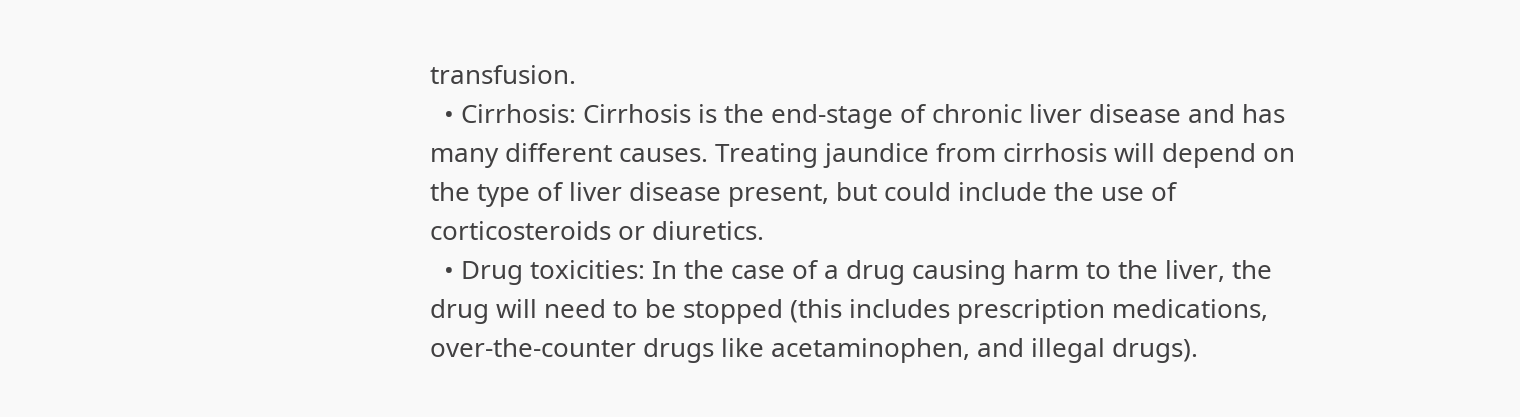transfusion.
  • Cirrhosis: Cirrhosis is the end-stage of chronic liver disease and has many different causes. Treating jaundice from cirrhosis will depend on the type of liver disease present, but could include the use of corticosteroids or diuretics.
  • Drug toxicities: In the case of a drug causing harm to the liver, the drug will need to be stopped (this includes prescription medications, over-the-counter drugs like acetaminophen, and illegal drugs).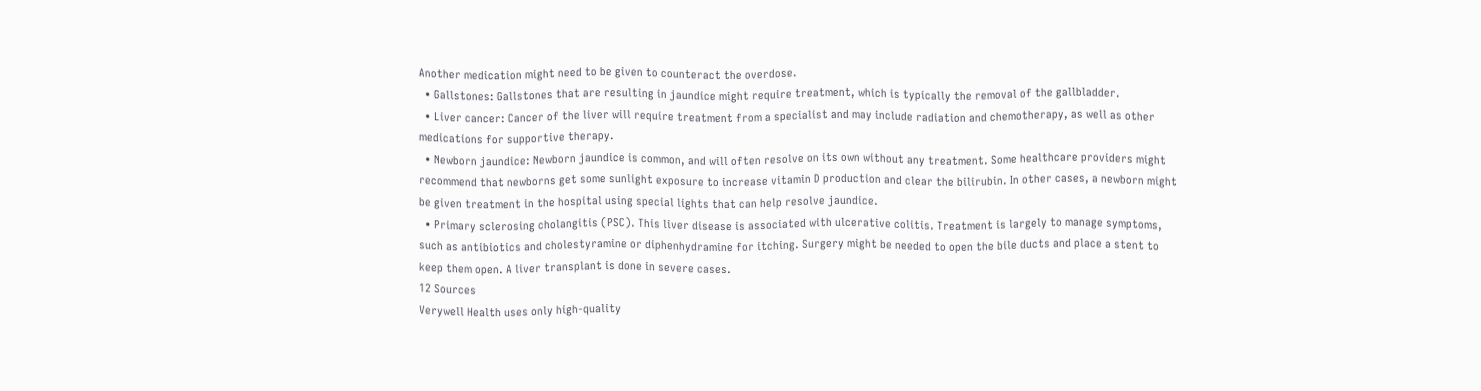Another medication might need to be given to counteract the overdose.
  • Gallstones: Gallstones that are resulting in jaundice might require treatment, which is typically the removal of the gallbladder.
  • Liver cancer: Cancer of the liver will require treatment from a specialist and may include radiation and chemotherapy, as well as other medications for supportive therapy.
  • Newborn jaundice: Newborn jaundice is common, and will often resolve on its own without any treatment. Some healthcare providers might recommend that newborns get some sunlight exposure to increase vitamin D production and clear the bilirubin. In other cases, a newborn might be given treatment in the hospital using special lights that can help resolve jaundice.
  • Primary sclerosing cholangitis (PSC). This liver disease is associated with ulcerative colitis. Treatment is largely to manage symptoms, such as antibiotics and cholestyramine or diphenhydramine for itching. Surgery might be needed to open the bile ducts and place a stent to keep them open. A liver transplant is done in severe cases.
12 Sources
Verywell Health uses only high-quality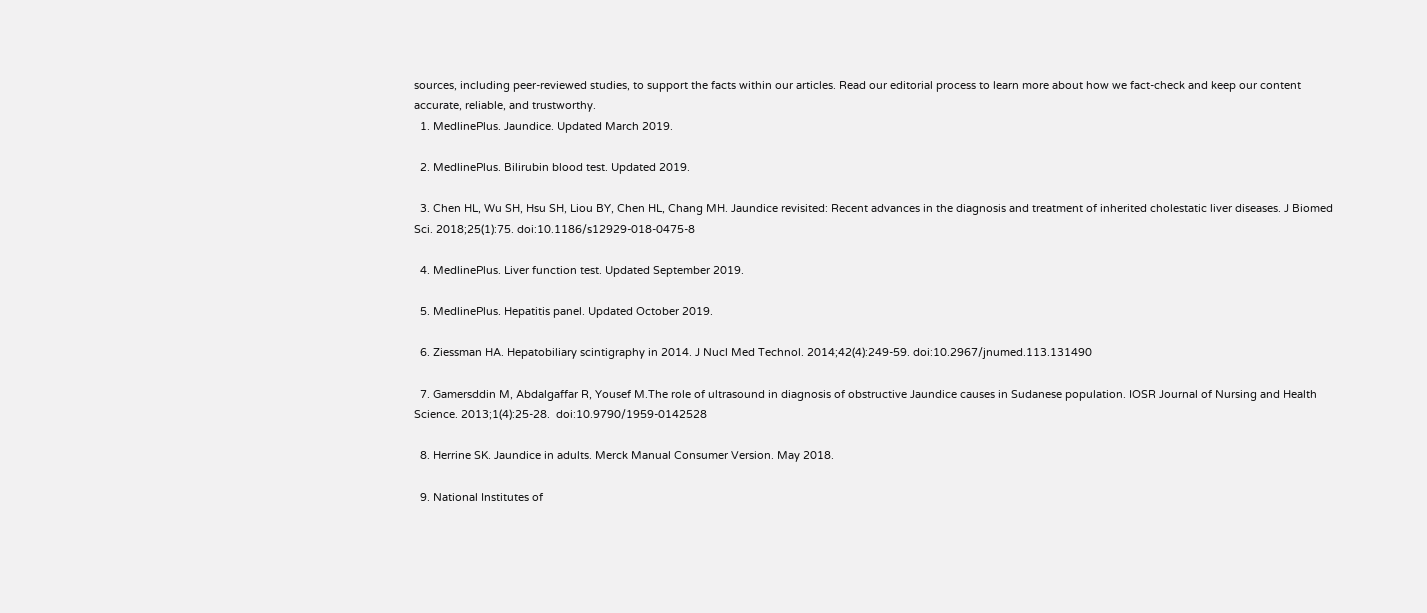sources, including peer-reviewed studies, to support the facts within our articles. Read our editorial process to learn more about how we fact-check and keep our content accurate, reliable, and trustworthy.
  1. MedlinePlus. Jaundice. Updated March 2019.

  2. MedlinePlus. Bilirubin blood test. Updated 2019.

  3. Chen HL, Wu SH, Hsu SH, Liou BY, Chen HL, Chang MH. Jaundice revisited: Recent advances in the diagnosis and treatment of inherited cholestatic liver diseases. J Biomed Sci. 2018;25(1):75. doi:10.1186/s12929-018-0475-8

  4. MedlinePlus. Liver function test. Updated September 2019.

  5. MedlinePlus. Hepatitis panel. Updated October 2019.

  6. Ziessman HA. Hepatobiliary scintigraphy in 2014. J Nucl Med Technol. 2014;42(4):249-59. doi:10.2967/jnumed.113.131490

  7. Gamersddin M, Abdalgaffar R, Yousef M.The role of ultrasound in diagnosis of obstructive Jaundice causes in Sudanese population. IOSR Journal of Nursing and Health Science. 2013;1(4):25-28.  doi:10.9790/1959-0142528

  8. Herrine SK. Jaundice in adults. Merck Manual Consumer Version. May 2018.

  9. National Institutes of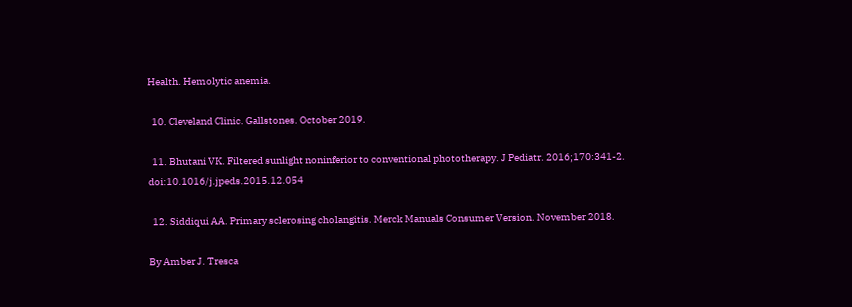Health. Hemolytic anemia.

  10. Cleveland Clinic. Gallstones. October 2019.

  11. Bhutani VK. Filtered sunlight noninferior to conventional phototherapy. J Pediatr. 2016;170:341-2.  doi:10.1016/j.jpeds.2015.12.054

  12. Siddiqui AA. Primary sclerosing cholangitis. Merck Manuals Consumer Version. November 2018.

By Amber J. Tresca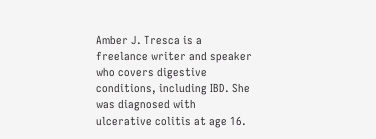Amber J. Tresca is a freelance writer and speaker who covers digestive conditions, including IBD. She was diagnosed with ulcerative colitis at age 16.